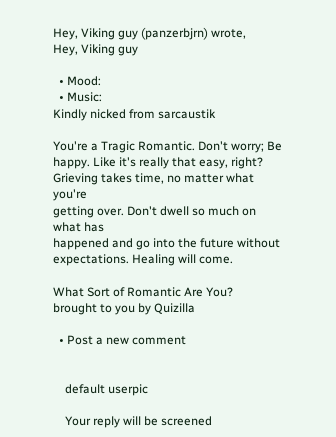Hey, Viking guy (panzerbjrn) wrote,
Hey, Viking guy

  • Mood:
  • Music:
Kindly nicked from sarcaustik

You're a Tragic Romantic. Don't worry; Be
happy. Like it's really that easy, right?
Grieving takes time, no matter what you're
getting over. Don't dwell so much on what has
happened and go into the future without
expectations. Healing will come.

What Sort of Romantic Are You?
brought to you by Quizilla

  • Post a new comment


    default userpic

    Your reply will be screened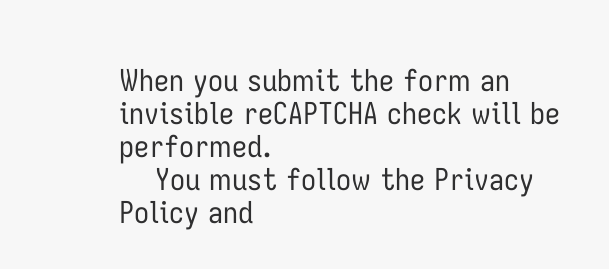When you submit the form an invisible reCAPTCHA check will be performed.
    You must follow the Privacy Policy and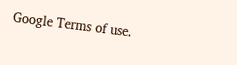Google Terms of use.